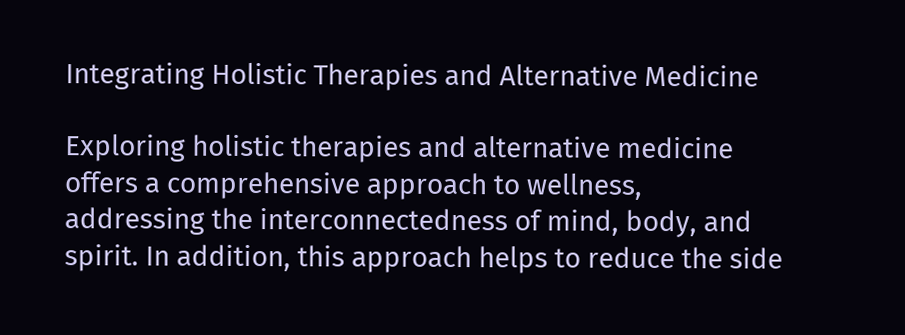Integrating Holistic Therapies and Alternative Medicine

Exploring holistic therapies and alternative medicine offers a comprehensive approach to wellness, addressing the interconnectedness of mind, body, and spirit. In addition, this approach helps to reduce the side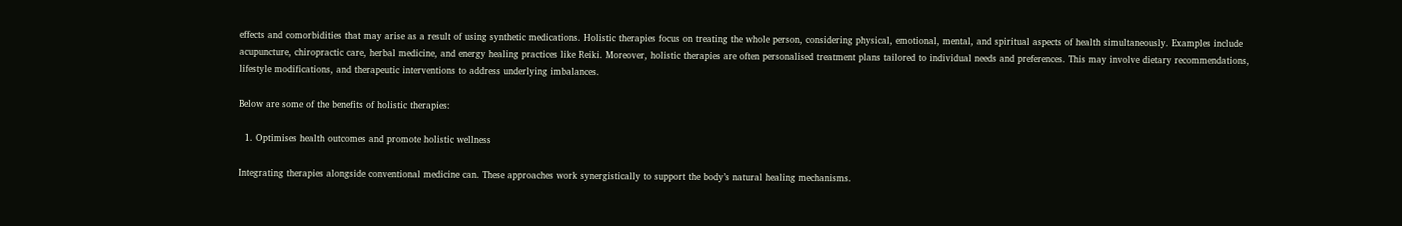effects and comorbidities that may arise as a result of using synthetic medications. Holistic therapies focus on treating the whole person, considering physical, emotional, mental, and spiritual aspects of health simultaneously. Examples include acupuncture, chiropractic care, herbal medicine, and energy healing practices like Reiki. Moreover, holistic therapies are often personalised treatment plans tailored to individual needs and preferences. This may involve dietary recommendations, lifestyle modifications, and therapeutic interventions to address underlying imbalances.

Below are some of the benefits of holistic therapies:

  1. Optimises health outcomes and promote holistic wellness

Integrating therapies alongside conventional medicine can. These approaches work synergistically to support the body’s natural healing mechanisms.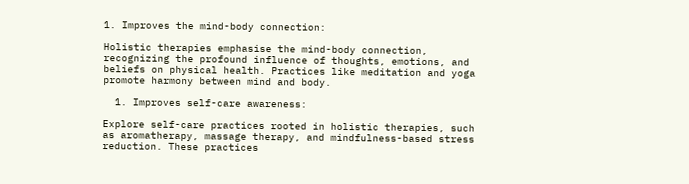1. Improves the mind-body connection:

Holistic therapies emphasise the mind-body connection, recognizing the profound influence of thoughts, emotions, and beliefs on physical health. Practices like meditation and yoga promote harmony between mind and body.

  1. Improves self-care awareness:

Explore self-care practices rooted in holistic therapies, such as aromatherapy, massage therapy, and mindfulness-based stress reduction. These practices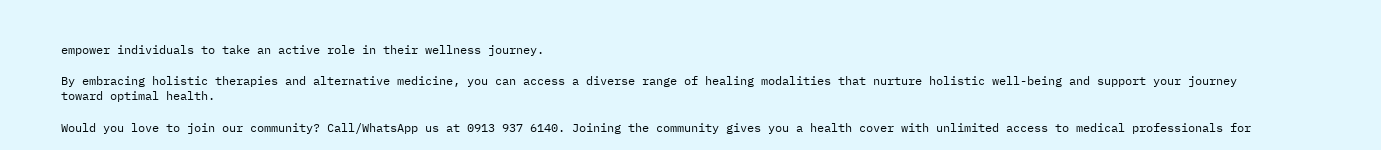empower individuals to take an active role in their wellness journey.

By embracing holistic therapies and alternative medicine, you can access a diverse range of healing modalities that nurture holistic well-being and support your journey toward optimal health.

Would you love to join our community? Call/WhatsApp us at 0913 937 6140. Joining the community gives you a health cover with unlimited access to medical professionals for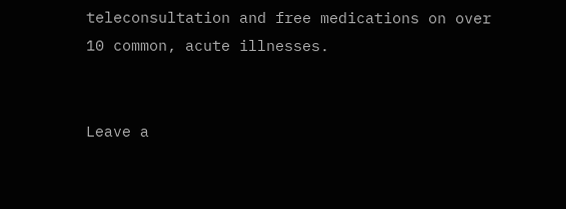teleconsultation and free medications on over 10 common, acute illnesses.


Leave a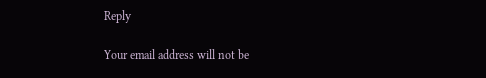Reply

Your email address will not be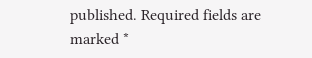published. Required fields are marked *